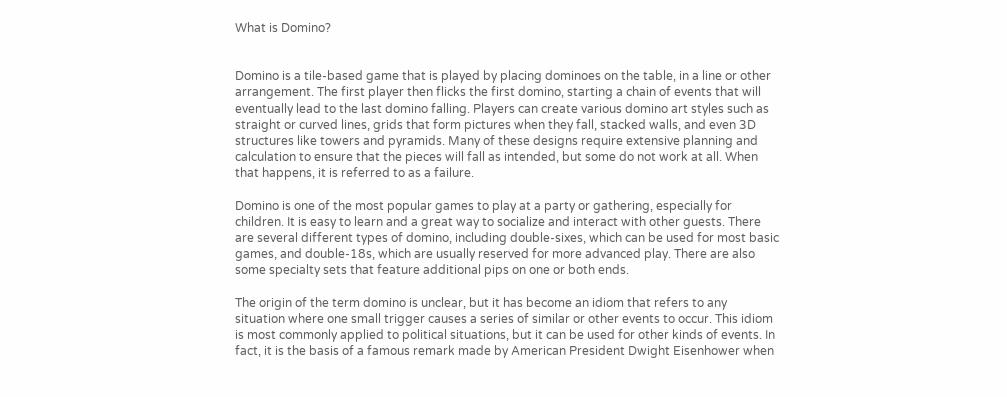What is Domino?


Domino is a tile-based game that is played by placing dominoes on the table, in a line or other arrangement. The first player then flicks the first domino, starting a chain of events that will eventually lead to the last domino falling. Players can create various domino art styles such as straight or curved lines, grids that form pictures when they fall, stacked walls, and even 3D structures like towers and pyramids. Many of these designs require extensive planning and calculation to ensure that the pieces will fall as intended, but some do not work at all. When that happens, it is referred to as a failure.

Domino is one of the most popular games to play at a party or gathering, especially for children. It is easy to learn and a great way to socialize and interact with other guests. There are several different types of domino, including double-sixes, which can be used for most basic games, and double-18s, which are usually reserved for more advanced play. There are also some specialty sets that feature additional pips on one or both ends.

The origin of the term domino is unclear, but it has become an idiom that refers to any situation where one small trigger causes a series of similar or other events to occur. This idiom is most commonly applied to political situations, but it can be used for other kinds of events. In fact, it is the basis of a famous remark made by American President Dwight Eisenhower when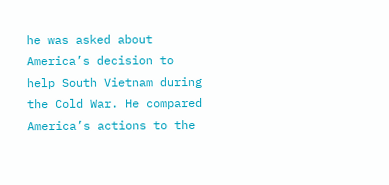he was asked about America’s decision to help South Vietnam during the Cold War. He compared America’s actions to the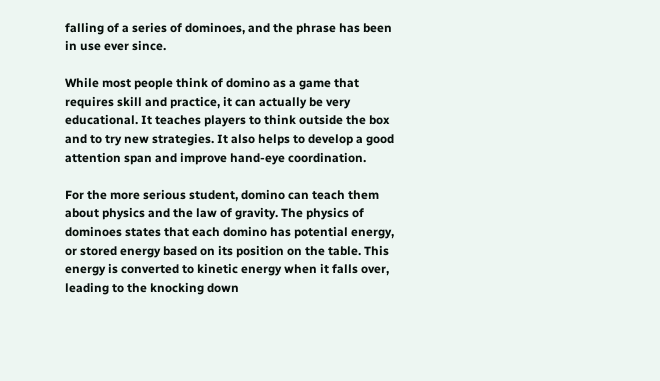falling of a series of dominoes, and the phrase has been in use ever since.

While most people think of domino as a game that requires skill and practice, it can actually be very educational. It teaches players to think outside the box and to try new strategies. It also helps to develop a good attention span and improve hand-eye coordination.

For the more serious student, domino can teach them about physics and the law of gravity. The physics of dominoes states that each domino has potential energy, or stored energy based on its position on the table. This energy is converted to kinetic energy when it falls over, leading to the knocking down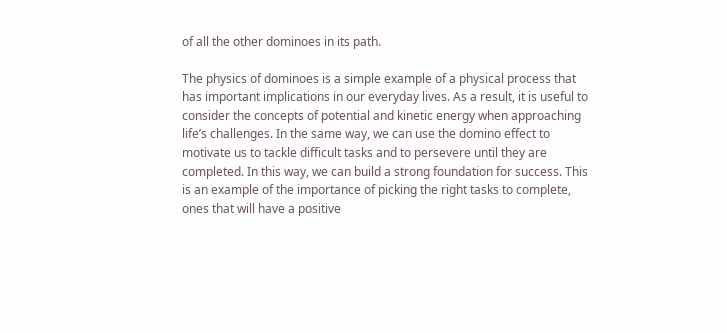of all the other dominoes in its path.

The physics of dominoes is a simple example of a physical process that has important implications in our everyday lives. As a result, it is useful to consider the concepts of potential and kinetic energy when approaching life’s challenges. In the same way, we can use the domino effect to motivate us to tackle difficult tasks and to persevere until they are completed. In this way, we can build a strong foundation for success. This is an example of the importance of picking the right tasks to complete, ones that will have a positive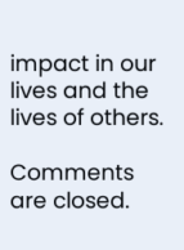impact in our lives and the lives of others.

Comments are closed.